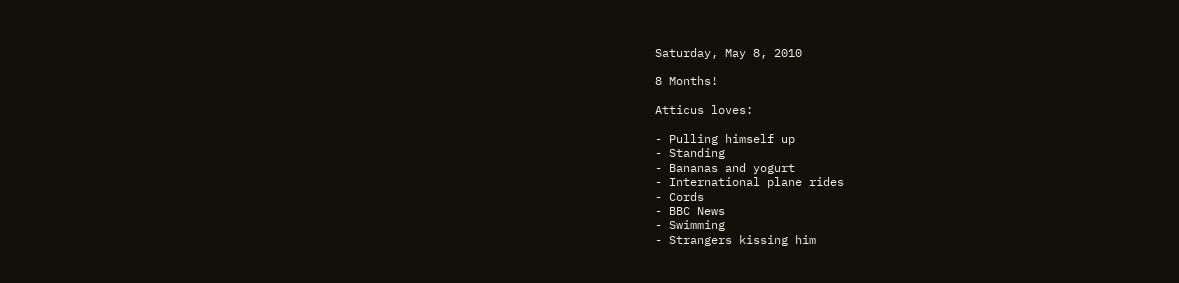Saturday, May 8, 2010

8 Months!

Atticus loves:

- Pulling himself up
- Standing
- Bananas and yogurt
- International plane rides
- Cords
- BBC News
- Swimming
- Strangers kissing him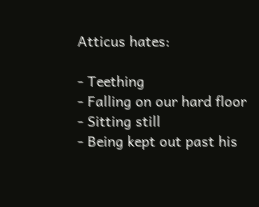Atticus hates:

- Teething
- Falling on our hard floor
- Sitting still
- Being kept out past his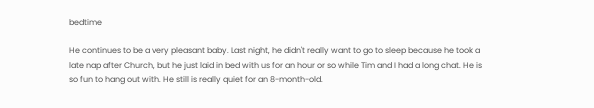bedtime

He continues to be a very pleasant baby. Last night, he didn't really want to go to sleep because he took a late nap after Church, but he just laid in bed with us for an hour or so while Tim and I had a long chat. He is so fun to hang out with. He still is really quiet for an 8-month-old.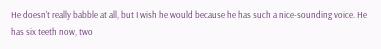He doesn't really babble at all, but I wish he would because he has such a nice-sounding voice. He has six teeth now, two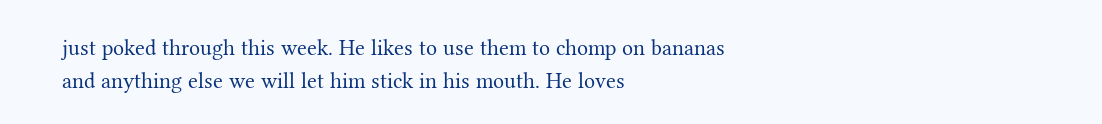just poked through this week. He likes to use them to chomp on bananas and anything else we will let him stick in his mouth. He loves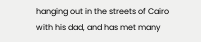hanging out in the streets of Cairo with his dad, and has met many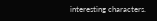interesting characters.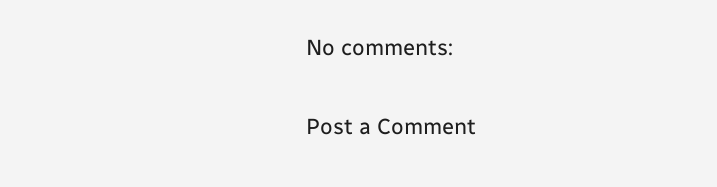No comments:

Post a Comment